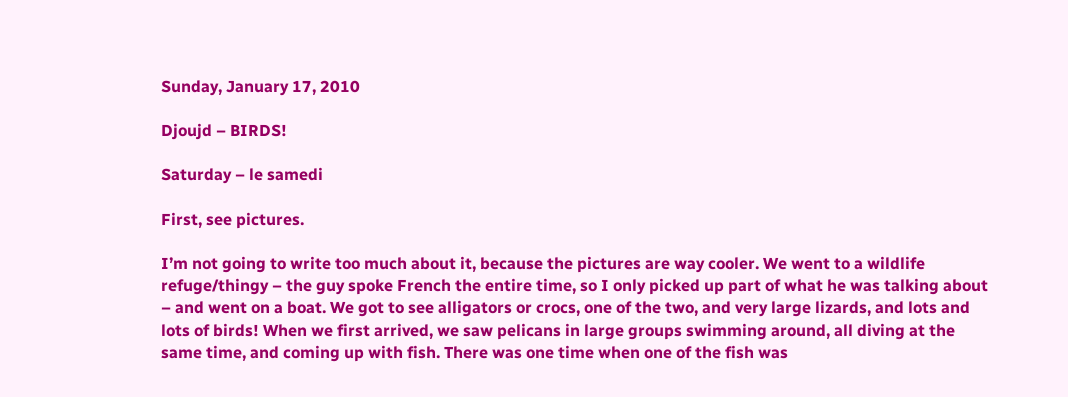Sunday, January 17, 2010

Djoujd – BIRDS!

Saturday – le samedi

First, see pictures.

I’m not going to write too much about it, because the pictures are way cooler. We went to a wildlife refuge/thingy – the guy spoke French the entire time, so I only picked up part of what he was talking about – and went on a boat. We got to see alligators or crocs, one of the two, and very large lizards, and lots and lots of birds! When we first arrived, we saw pelicans in large groups swimming around, all diving at the same time, and coming up with fish. There was one time when one of the fish was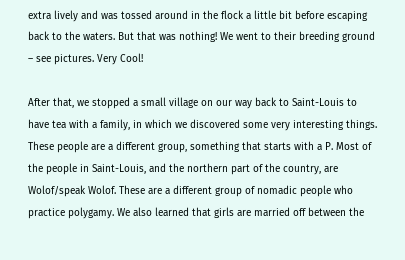extra lively and was tossed around in the flock a little bit before escaping back to the waters. But that was nothing! We went to their breeding ground – see pictures. Very Cool!

After that, we stopped a small village on our way back to Saint-Louis to have tea with a family, in which we discovered some very interesting things. These people are a different group, something that starts with a P. Most of the people in Saint-Louis, and the northern part of the country, are Wolof/speak Wolof. These are a different group of nomadic people who practice polygamy. We also learned that girls are married off between the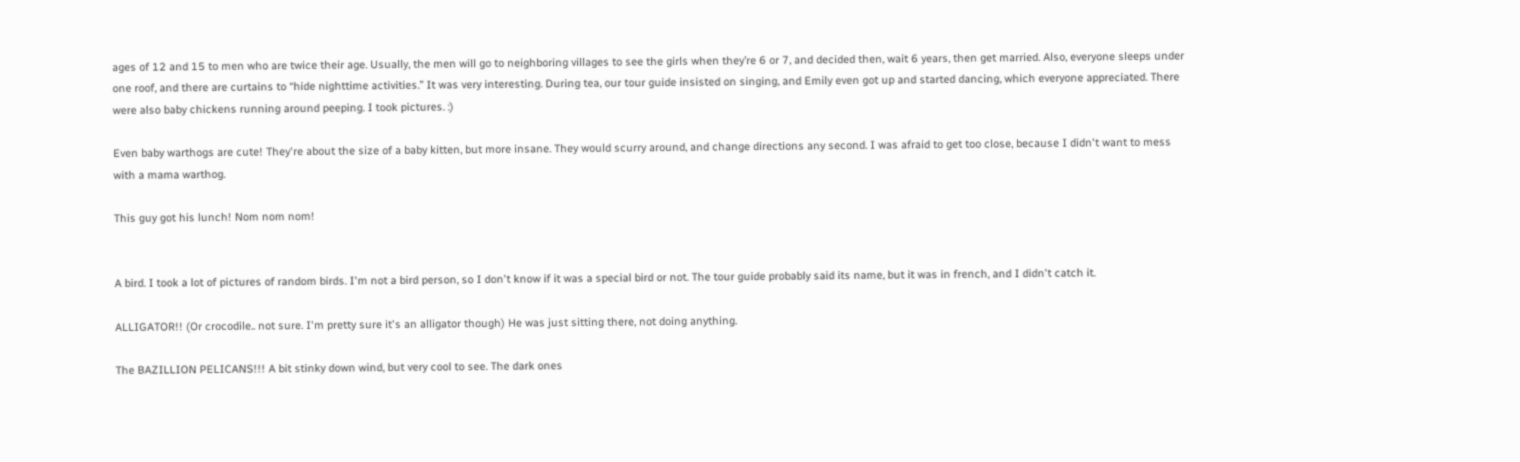ages of 12 and 15 to men who are twice their age. Usually, the men will go to neighboring villages to see the girls when they’re 6 or 7, and decided then, wait 6 years, then get married. Also, everyone sleeps under one roof, and there are curtains to “hide nighttime activities.” It was very interesting. During tea, our tour guide insisted on singing, and Emily even got up and started dancing, which everyone appreciated. There were also baby chickens running around peeping. I took pictures. :)

Even baby warthogs are cute! They're about the size of a baby kitten, but more insane. They would scurry around, and change directions any second. I was afraid to get too close, because I didn't want to mess with a mama warthog.

This guy got his lunch! Nom nom nom!


A bird. I took a lot of pictures of random birds. I'm not a bird person, so I don't know if it was a special bird or not. The tour guide probably said its name, but it was in french, and I didn't catch it.

ALLIGATOR!! (Or crocodile.. not sure. I'm pretty sure it's an alligator though) He was just sitting there, not doing anything.

The BAZILLION PELICANS!!! A bit stinky down wind, but very cool to see. The dark ones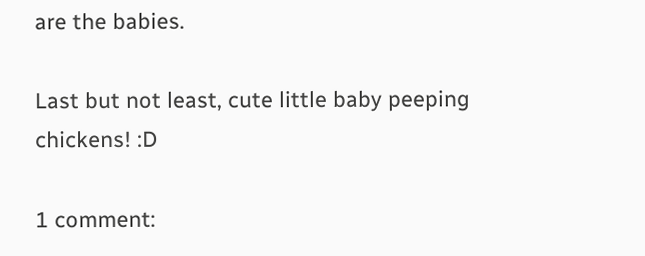are the babies.

Last but not least, cute little baby peeping chickens! :D

1 comment: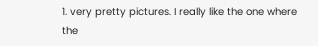1. very pretty pictures. I really like the one where the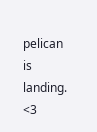pelican is landing. <3